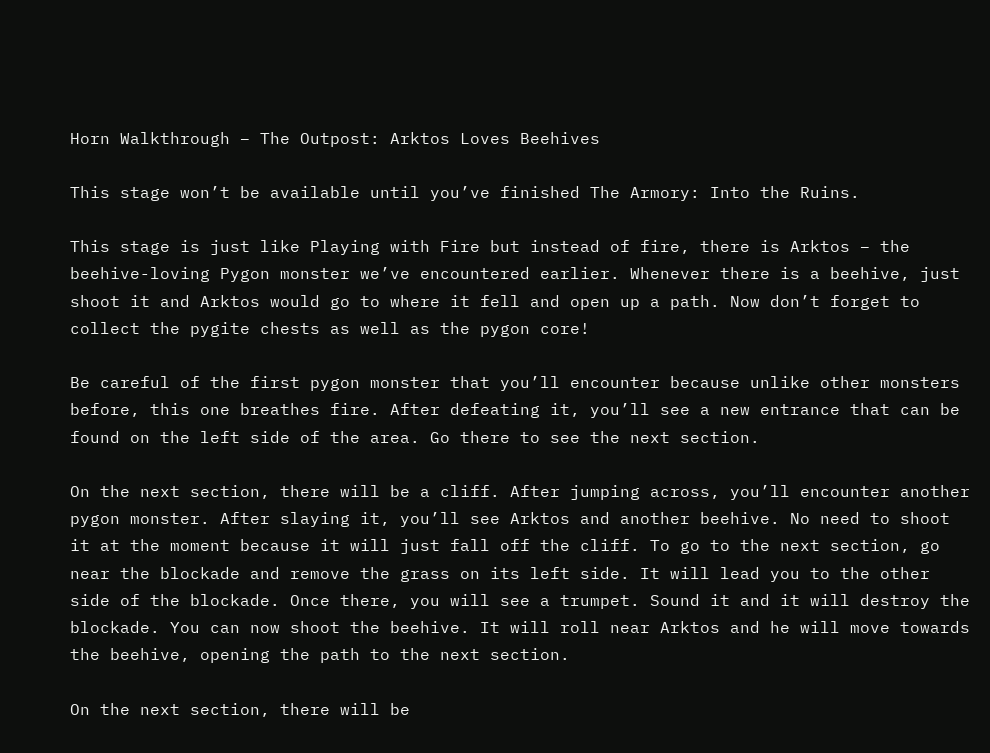Horn Walkthrough – The Outpost: Arktos Loves Beehives

This stage won’t be available until you’ve finished The Armory: Into the Ruins.

This stage is just like Playing with Fire but instead of fire, there is Arktos – the beehive-loving Pygon monster we’ve encountered earlier. Whenever there is a beehive, just shoot it and Arktos would go to where it fell and open up a path. Now don’t forget to collect the pygite chests as well as the pygon core!

Be careful of the first pygon monster that you’ll encounter because unlike other monsters before, this one breathes fire. After defeating it, you’ll see a new entrance that can be found on the left side of the area. Go there to see the next section.

On the next section, there will be a cliff. After jumping across, you’ll encounter another pygon monster. After slaying it, you’ll see Arktos and another beehive. No need to shoot it at the moment because it will just fall off the cliff. To go to the next section, go near the blockade and remove the grass on its left side. It will lead you to the other side of the blockade. Once there, you will see a trumpet. Sound it and it will destroy the blockade. You can now shoot the beehive. It will roll near Arktos and he will move towards the beehive, opening the path to the next section.

On the next section, there will be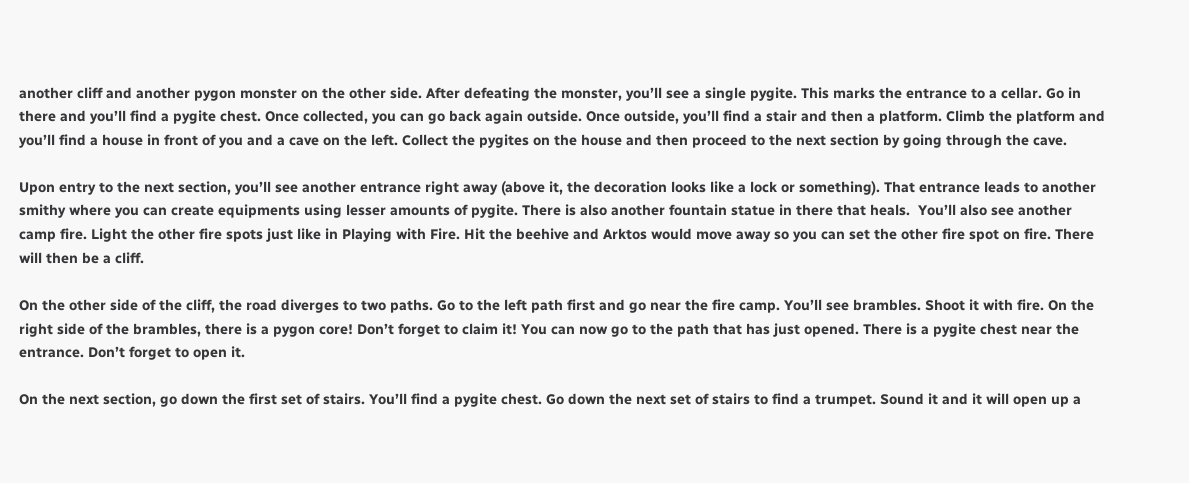another cliff and another pygon monster on the other side. After defeating the monster, you’ll see a single pygite. This marks the entrance to a cellar. Go in there and you’ll find a pygite chest. Once collected, you can go back again outside. Once outside, you’ll find a stair and then a platform. Climb the platform and you’ll find a house in front of you and a cave on the left. Collect the pygites on the house and then proceed to the next section by going through the cave.

Upon entry to the next section, you’ll see another entrance right away (above it, the decoration looks like a lock or something). That entrance leads to another smithy where you can create equipments using lesser amounts of pygite. There is also another fountain statue in there that heals.  You’ll also see another camp fire. Light the other fire spots just like in Playing with Fire. Hit the beehive and Arktos would move away so you can set the other fire spot on fire. There will then be a cliff.

On the other side of the cliff, the road diverges to two paths. Go to the left path first and go near the fire camp. You’ll see brambles. Shoot it with fire. On the right side of the brambles, there is a pygon core! Don’t forget to claim it! You can now go to the path that has just opened. There is a pygite chest near the entrance. Don’t forget to open it.

On the next section, go down the first set of stairs. You’ll find a pygite chest. Go down the next set of stairs to find a trumpet. Sound it and it will open up a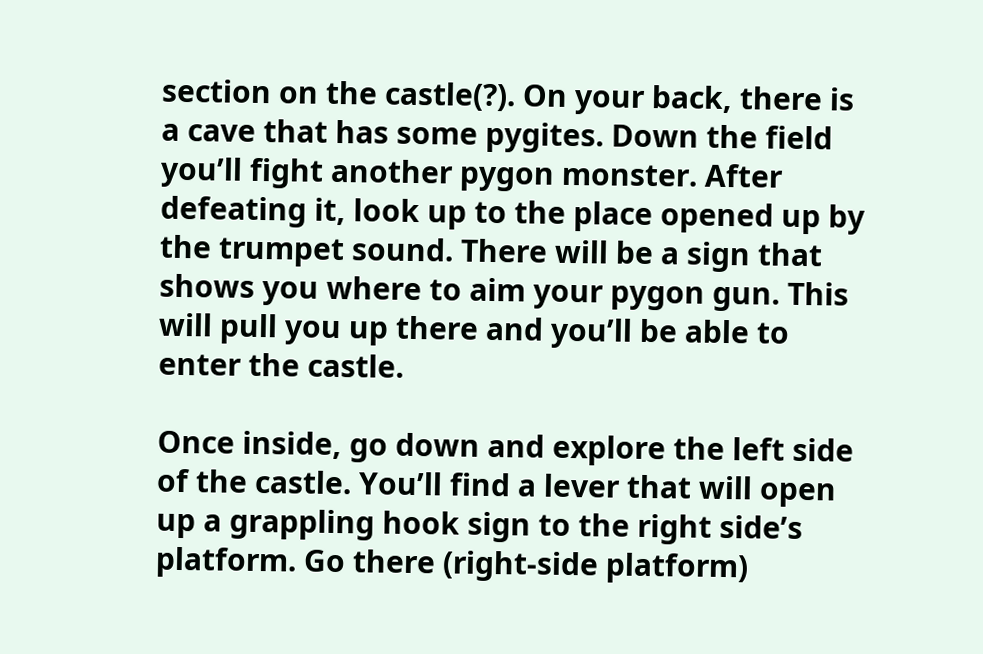section on the castle(?). On your back, there is a cave that has some pygites. Down the field you’ll fight another pygon monster. After defeating it, look up to the place opened up by the trumpet sound. There will be a sign that shows you where to aim your pygon gun. This will pull you up there and you’ll be able to enter the castle.

Once inside, go down and explore the left side of the castle. You’ll find a lever that will open up a grappling hook sign to the right side’s platform. Go there (right-side platform)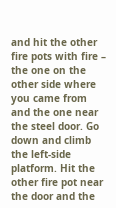and hit the other fire pots with fire – the one on the other side where you came from and the one near the steel door. Go down and climb the left-side platform. Hit the other fire pot near the door and the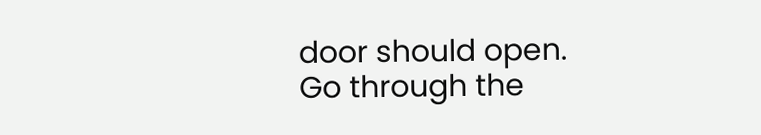door should open. Go through the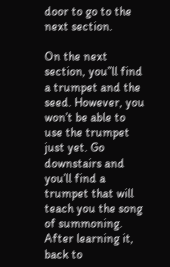door to go to the next section.

On the next section, you’’ll find a trumpet and the seed. However, you won’t be able to use the trumpet just yet. Go downstairs and you’ll find a trumpet that will teach you the song of summoning. After learning it, back to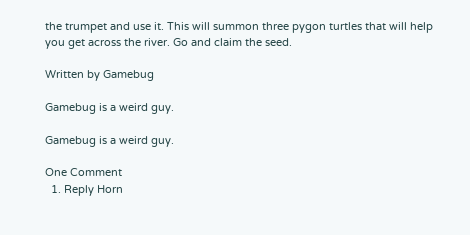the trumpet and use it. This will summon three pygon turtles that will help you get across the river. Go and claim the seed.

Written by Gamebug

Gamebug is a weird guy.

Gamebug is a weird guy.

One Comment
  1. Reply Horn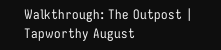Walkthrough: The Outpost | Tapworthy August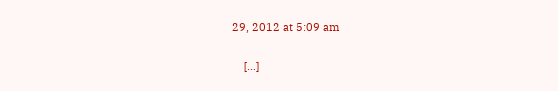29, 2012 at 5:09 am

    […]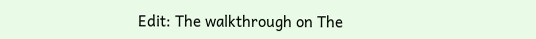Edit: The walkthrough on The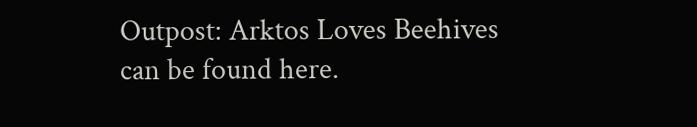Outpost: Arktos Loves Beehives can be found here.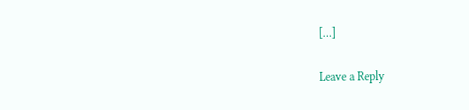[…]

Leave a Reply